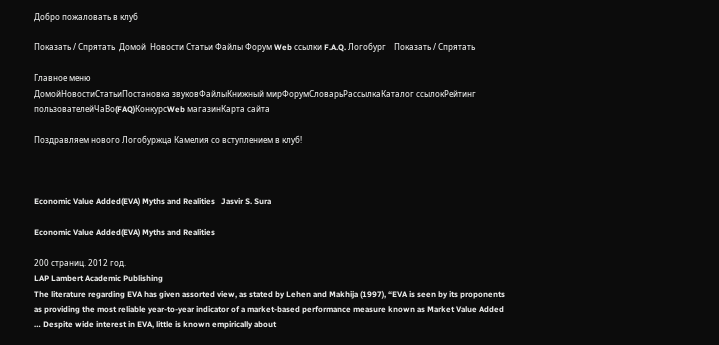Добро пожаловать в клуб

Показать / Спрятать  Домой  Новости Статьи Файлы Форум Web ссылки F.A.Q. Логобург    Показать / Спрятать

Главное меню
ДомойНовостиСтатьиПостановка звуковФайлыКнижный мирФорумСловарьРассылкаКаталог ссылокРейтинг пользователейЧаВо(FAQ)КонкурсWeb магазинКарта сайта

Поздравляем нового Логобуржца Камелия со вступлением в клуб!



Economic Value Added(EVA) Myths and Realities   Jasvir S. Sura

Economic Value Added(EVA) Myths and Realities

200 страниц. 2012 год.
LAP Lambert Academic Publishing
The literature regarding EVA has given assorted view, as stated by Lehen and Makhija (1997), “EVA is seen by its proponents as providing the most reliable year-to-year indicator of a market-based performance measure known as Market Value Added … Despite wide interest in EVA, little is known empirically about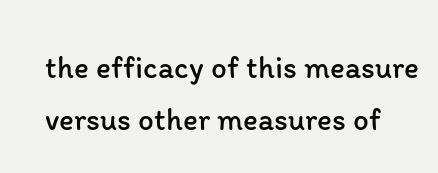the efficacy of this measure versus other measures of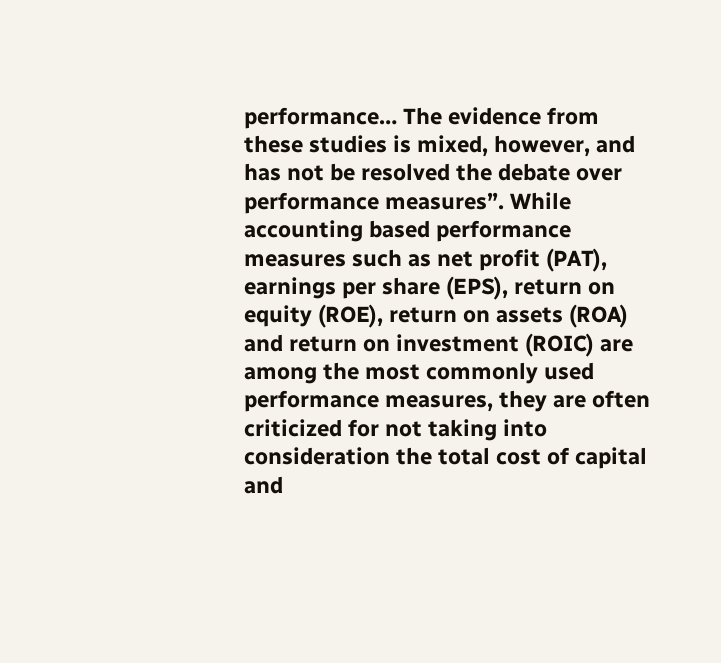performance… The evidence from these studies is mixed, however, and has not be resolved the debate over performance measures”. While accounting based performance measures such as net profit (PAT), earnings per share (EPS), return on equity (ROE), return on assets (ROA) and return on investment (ROIC) are among the most commonly used performance measures, they are often criticized for not taking into consideration the total cost of capital and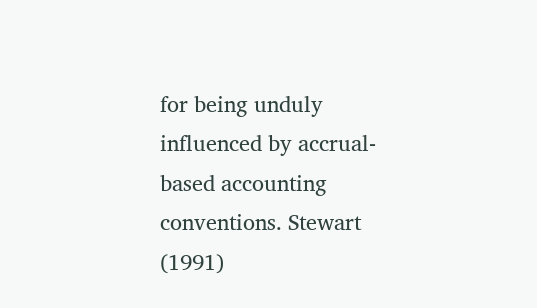for being unduly influenced by accrual-based accounting conventions. Stewart (1991)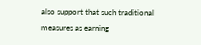also support that such traditional measures as earning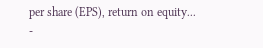per share (EPS), return on equity...
-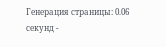Генерация страницы: 0.06 секунд -